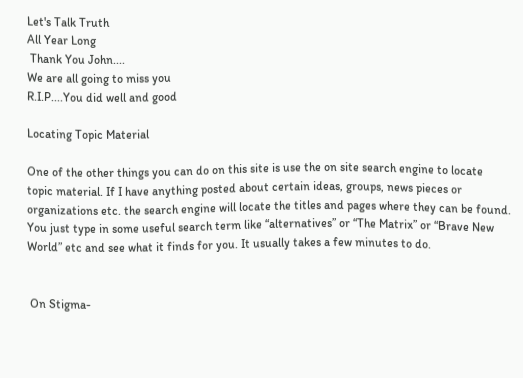Let's Talk Truth
All Year Long
 Thank You John....
We are all going to miss you
R.I.P....You did well and good

Locating Topic Material

One of the other things you can do on this site is use the on site search engine to locate topic material. If I have anything posted about certain ideas, groups, news pieces or organizations etc. the search engine will locate the titles and pages where they can be found. You just type in some useful search term like “alternatives” or “The Matrix” or “Brave New World” etc and see what it finds for you. It usually takes a few minutes to do.


 On Stigma-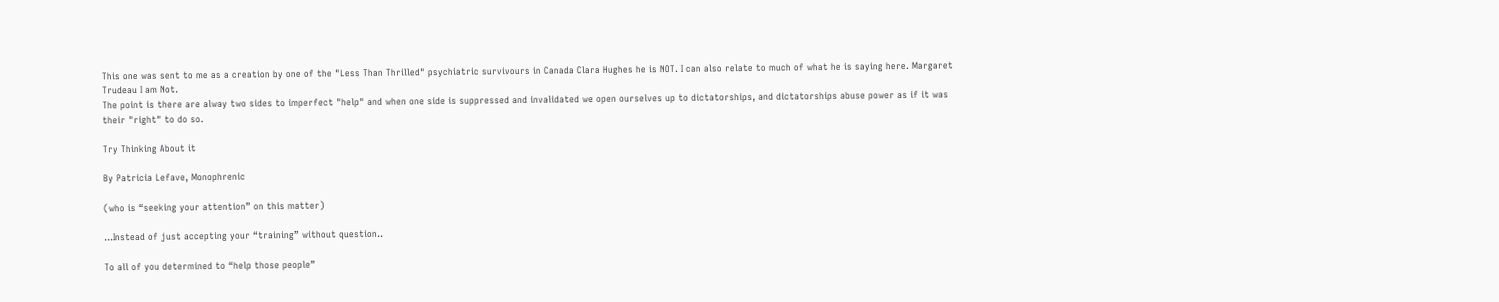This one was sent to me as a creation by one of the "Less Than Thrilled" psychiatric survivours in Canada Clara Hughes he is NOT. I can also relate to much of what he is saying here. Margaret Trudeau I am Not.
The point is there are alway two sides to imperfect "help" and when one side is suppressed and invalidated we open ourselves up to dictatorships, and dictatorships abuse power as if it was their "right" to do so.

Try Thinking About it

By Patricia Lefave, Monophrenic

(who is “seeking your attention” on this matter)

...Instead of just accepting your “training” without question..

To all of you determined to “help those people”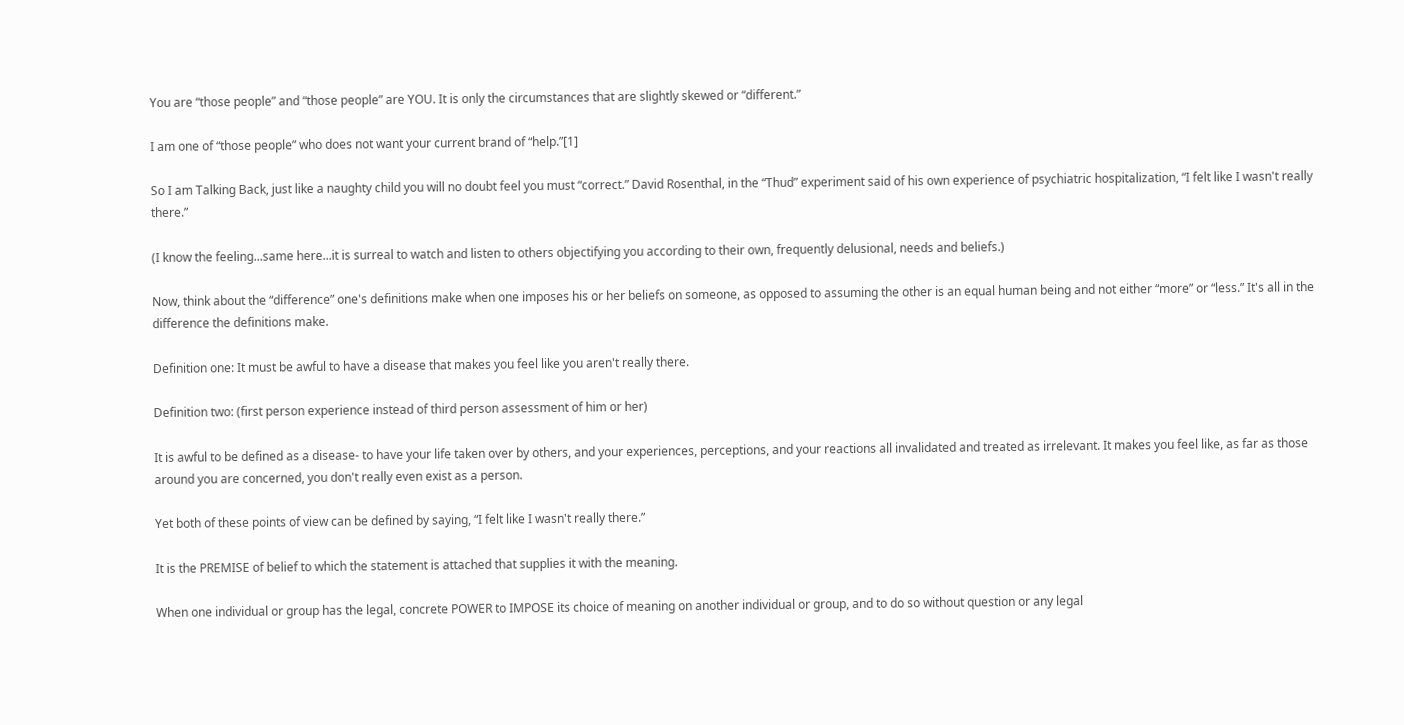You are “those people” and “those people” are YOU. It is only the circumstances that are slightly skewed or “different.”

I am one of “those people” who does not want your current brand of “help.”[1]

So I am Talking Back, just like a naughty child you will no doubt feel you must “correct.” David Rosenthal, in the “Thud” experiment said of his own experience of psychiatric hospitalization, “I felt like I wasn't really there.”

(I know the feeling...same here...it is surreal to watch and listen to others objectifying you according to their own, frequently delusional, needs and beliefs.)

Now, think about the “difference” one's definitions make when one imposes his or her beliefs on someone, as opposed to assuming the other is an equal human being and not either “more” or “less.” It's all in the difference the definitions make.

Definition one: It must be awful to have a disease that makes you feel like you aren't really there.

Definition two: (first person experience instead of third person assessment of him or her)

It is awful to be defined as a disease- to have your life taken over by others, and your experiences, perceptions, and your reactions all invalidated and treated as irrelevant. It makes you feel like, as far as those around you are concerned, you don't really even exist as a person.

Yet both of these points of view can be defined by saying, “I felt like I wasn't really there.”

It is the PREMISE of belief to which the statement is attached that supplies it with the meaning.

When one individual or group has the legal, concrete POWER to IMPOSE its choice of meaning on another individual or group, and to do so without question or any legal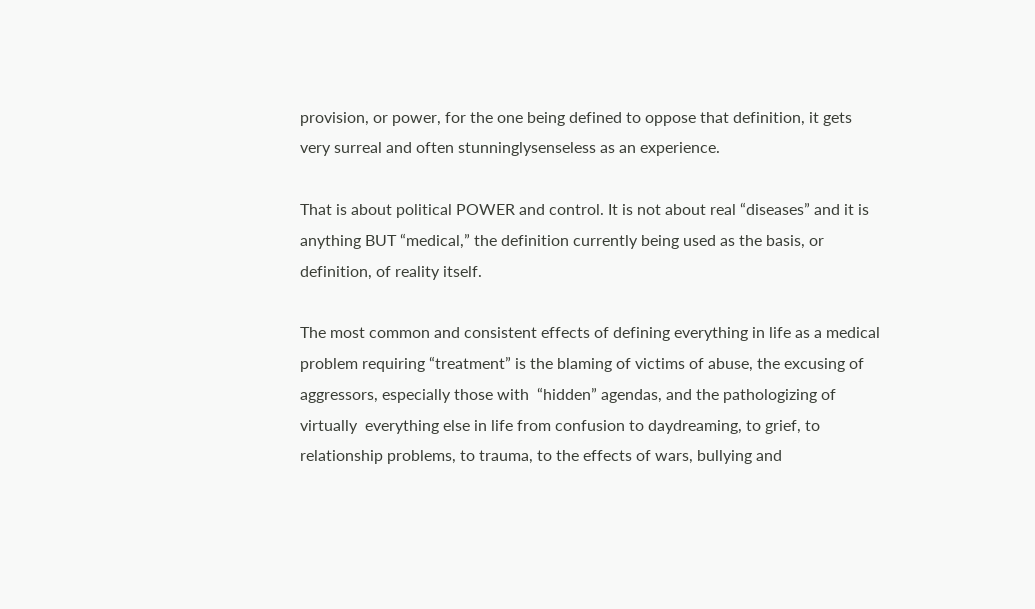provision, or power, for the one being defined to oppose that definition, it gets very surreal and often stunninglysenseless as an experience.

That is about political POWER and control. It is not about real “diseases” and it is anything BUT “medical,” the definition currently being used as the basis, or definition, of reality itself.

The most common and consistent effects of defining everything in life as a medical problem requiring “treatment” is the blaming of victims of abuse, the excusing of aggressors, especially those with  “hidden” agendas, and the pathologizing of virtually  everything else in life from confusion to daydreaming, to grief, to relationship problems, to trauma, to the effects of wars, bullying and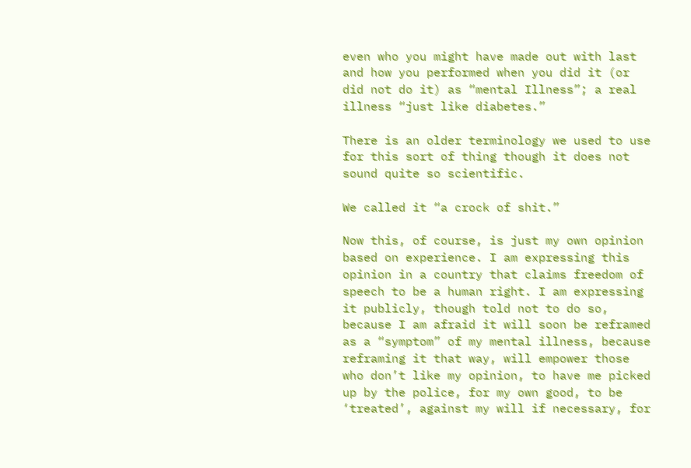even who you might have made out with last and how you performed when you did it (or did not do it) as “mental Illness”; a real illness “just like diabetes.”

There is an older terminology we used to use for this sort of thing though it does not sound quite so scientific.

We called it “a crock of shit.”

Now this, of course, is just my own opinion based on experience. I am expressing this opinion in a country that claims freedom of speech to be a human right. I am expressing it publicly, though told not to do so, because I am afraid it will soon be reframed as a “symptom” of my mental illness, because reframing it that way, will empower those who don’t like my opinion, to have me picked up by the police, for my own good, to be ‘treated’, against my will if necessary, for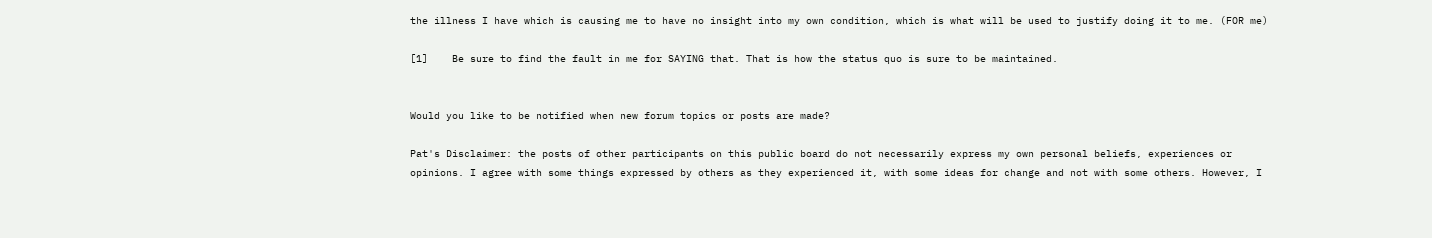the illness I have which is causing me to have no insight into my own condition, which is what will be used to justify doing it to me. (FOR me)

[1]    Be sure to find the fault in me for SAYING that. That is how the status quo is sure to be maintained.


Would you like to be notified when new forum topics or posts are made?

Pat's Disclaimer: the posts of other participants on this public board do not necessarily express my own personal beliefs, experiences or opinions. I agree with some things expressed by others as they experienced it, with some ideas for change and not with some others. However, I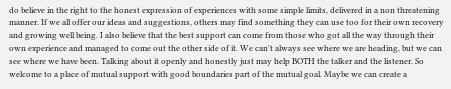do believe in the right to the honest expression of experiences with some simple limits, delivered in a non threatening manner. If we all offer our ideas and suggestions, others may find something they can use too for their own recovery and growing well being. I also believe that the best support can come from those who got all the way through their own experience and managed to come out the other side of it. We can't always see where we are heading, but we can see where we have been. Talking about it openly and honestly just may help BOTH the talker and the listener. So welcome to a place of mutual support with good boundaries part of the mutual goal. Maybe we can create a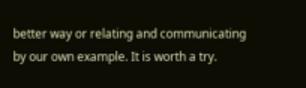better way or relating and communicating by our own example. It is worth a try.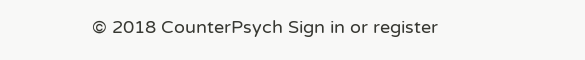© 2018 CounterPsych Sign in or register